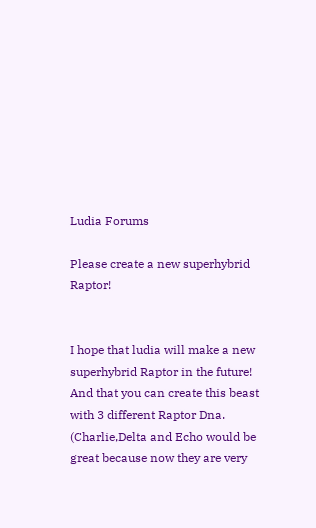Ludia Forums

Please create a new superhybrid Raptor!


I hope that ludia will make a new superhybrid Raptor in the future!
And that you can create this beast with 3 different Raptor Dna. (Charlie,Delta and Echo would be great because now they are very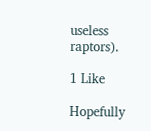useless raptors).

1 Like

Hopefully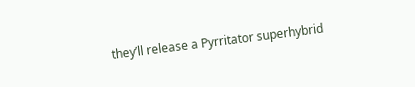they’ll release a Pyrritator superhybrid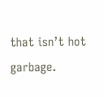that isn’t hot garbage.